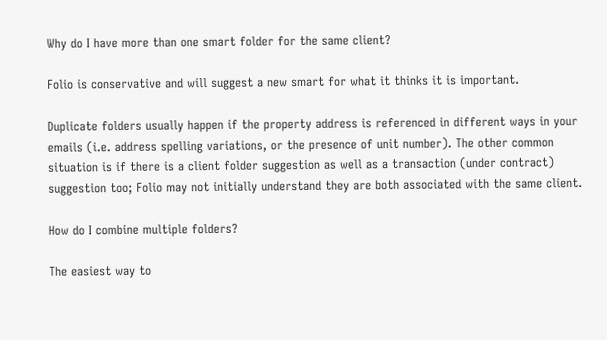Why do I have more than one smart folder for the same client?

Folio is conservative and will suggest a new smart for what it thinks it is important.

Duplicate folders usually happen if the property address is referenced in different ways in your emails (i.e. address spelling variations, or the presence of unit number). The other common situation is if there is a client folder suggestion as well as a transaction (under contract) suggestion too; Folio may not initially understand they are both associated with the same client.

How do I combine multiple folders?

The easiest way to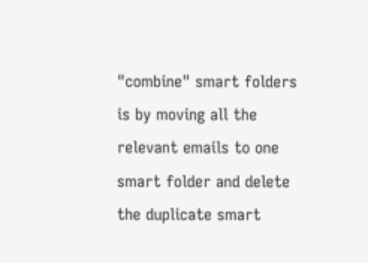"combine" smart folders is by moving all the relevant emails to one smart folder and delete the duplicate smart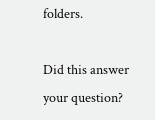folders.

Did this answer your question?